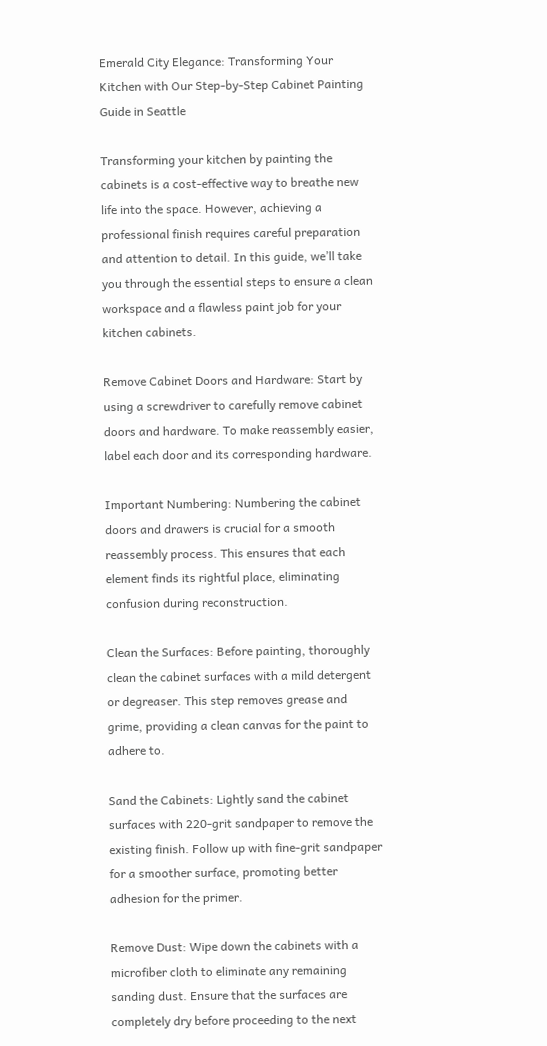Emerald City Elegance: Transforming Your Kitchen with Our Step-by-Step Cabinet Painting Guide in Seattle

Transforming your kitchen by painting the cabinets is a cost-effective way to breathe new life into the space. However, achieving a professional finish requires careful preparation and attention to detail. In this guide, we’ll take you through the essential steps to ensure a clean workspace and a flawless paint job for your kitchen cabinets.

Remove Cabinet Doors and Hardware: Start by using a screwdriver to carefully remove cabinet doors and hardware. To make reassembly easier, label each door and its corresponding hardware.

Important Numbering: Numbering the cabinet doors and drawers is crucial for a smooth reassembly process. This ensures that each element finds its rightful place, eliminating confusion during reconstruction.

Clean the Surfaces: Before painting, thoroughly clean the cabinet surfaces with a mild detergent or degreaser. This step removes grease and grime, providing a clean canvas for the paint to adhere to.

Sand the Cabinets: Lightly sand the cabinet surfaces with 220-grit sandpaper to remove the existing finish. Follow up with fine-grit sandpaper for a smoother surface, promoting better adhesion for the primer.

Remove Dust: Wipe down the cabinets with a microfiber cloth to eliminate any remaining sanding dust. Ensure that the surfaces are completely dry before proceeding to the next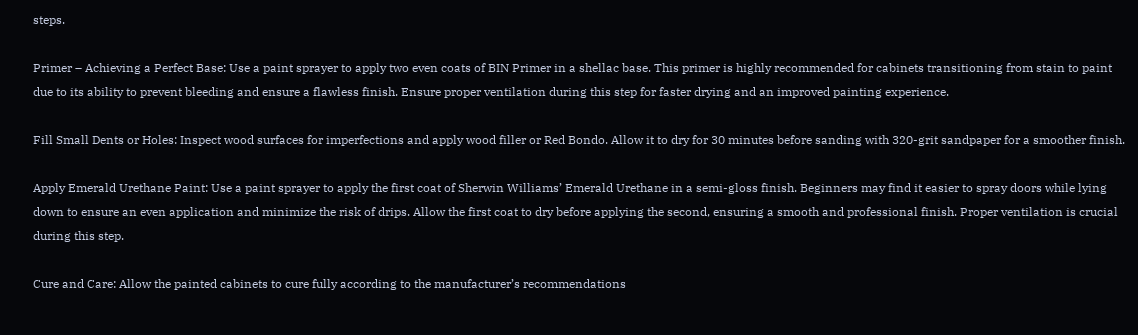steps.

Primer – Achieving a Perfect Base: Use a paint sprayer to apply two even coats of BIN Primer in a shellac base. This primer is highly recommended for cabinets transitioning from stain to paint due to its ability to prevent bleeding and ensure a flawless finish. Ensure proper ventilation during this step for faster drying and an improved painting experience.

Fill Small Dents or Holes: Inspect wood surfaces for imperfections and apply wood filler or Red Bondo. Allow it to dry for 30 minutes before sanding with 320-grit sandpaper for a smoother finish.

Apply Emerald Urethane Paint: Use a paint sprayer to apply the first coat of Sherwin Williams’ Emerald Urethane in a semi-gloss finish. Beginners may find it easier to spray doors while lying down to ensure an even application and minimize the risk of drips. Allow the first coat to dry before applying the second, ensuring a smooth and professional finish. Proper ventilation is crucial during this step.

Cure and Care: Allow the painted cabinets to cure fully according to the manufacturer’s recommendations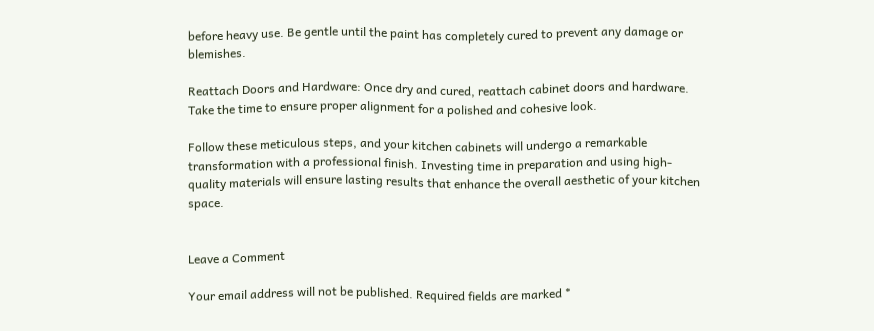before heavy use. Be gentle until the paint has completely cured to prevent any damage or blemishes.

Reattach Doors and Hardware: Once dry and cured, reattach cabinet doors and hardware. Take the time to ensure proper alignment for a polished and cohesive look.

Follow these meticulous steps, and your kitchen cabinets will undergo a remarkable transformation with a professional finish. Investing time in preparation and using high-quality materials will ensure lasting results that enhance the overall aesthetic of your kitchen space.


Leave a Comment

Your email address will not be published. Required fields are marked *